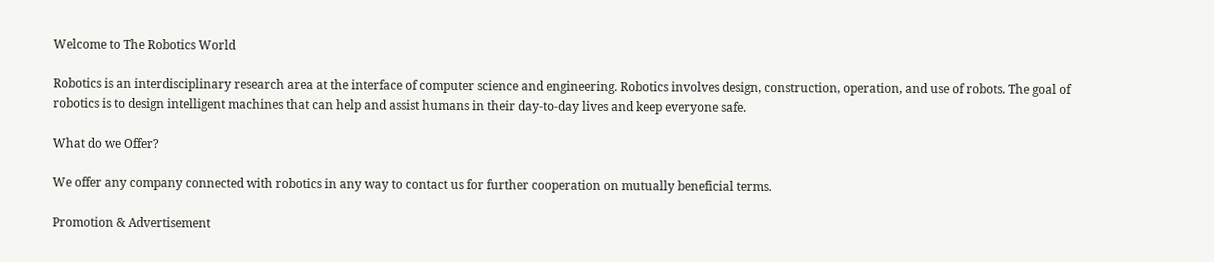Welcome to The Robotics World

Robotics is an interdisciplinary research area at the interface of computer science and engineering. Robotics involves design, construction, operation, and use of robots. The goal of robotics is to design intelligent machines that can help and assist humans in their day-to-day lives and keep everyone safe.

What do we Offer?

We offer any company connected with robotics in any way to contact us for further cooperation on mutually beneficial terms.

Promotion & Advertisement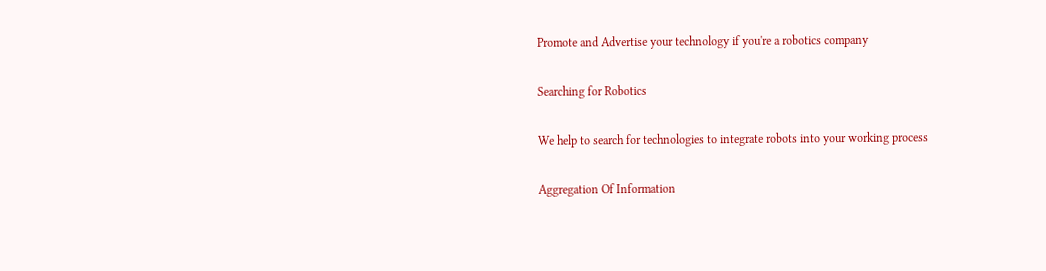Promote and Advertise your technology if you're a robotics company

Searching for Robotics

We help to search for technologies to integrate robots into your working process

Aggregation Of Information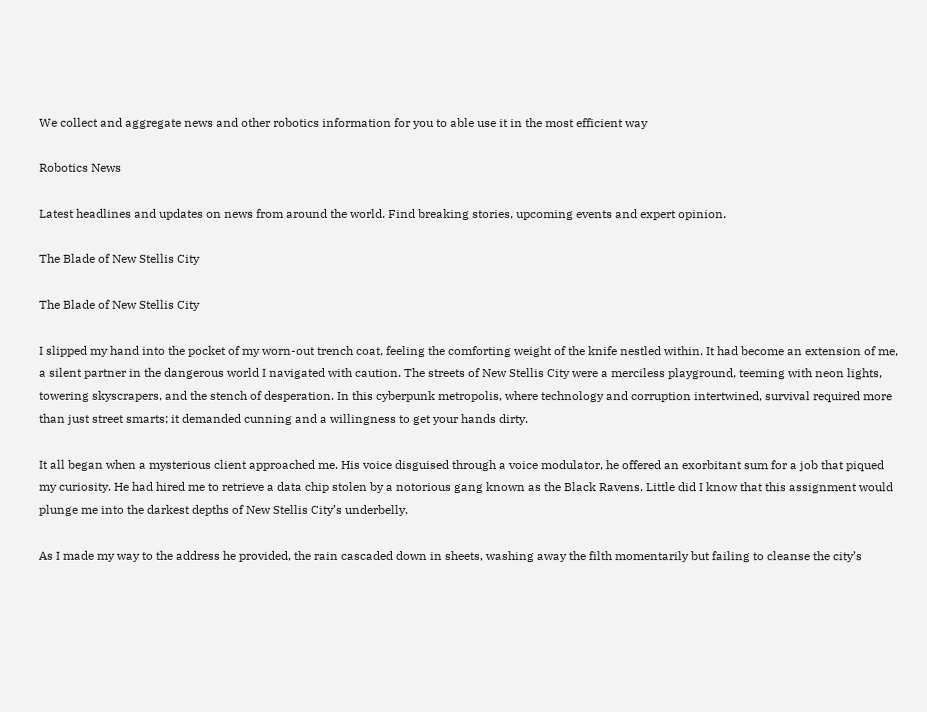We collect and aggregate news and other robotics information for you to able use it in the most efficient way

Robotics News

Latest headlines and updates on news from around the world. Find breaking stories, upcoming events and expert opinion.

The Blade of New Stellis City

The Blade of New Stellis City

I slipped my hand into the pocket of my worn-out trench coat, feeling the comforting weight of the knife nestled within. It had become an extension of me, a silent partner in the dangerous world I navigated with caution. The streets of New Stellis City were a merciless playground, teeming with neon lights, towering skyscrapers, and the stench of desperation. In this cyberpunk metropolis, where technology and corruption intertwined, survival required more than just street smarts; it demanded cunning and a willingness to get your hands dirty.

It all began when a mysterious client approached me. His voice disguised through a voice modulator, he offered an exorbitant sum for a job that piqued my curiosity. He had hired me to retrieve a data chip stolen by a notorious gang known as the Black Ravens. Little did I know that this assignment would plunge me into the darkest depths of New Stellis City’s underbelly.

As I made my way to the address he provided, the rain cascaded down in sheets, washing away the filth momentarily but failing to cleanse the city’s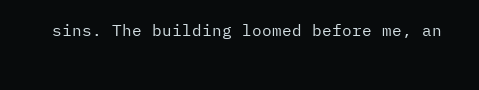sins. The building loomed before me, an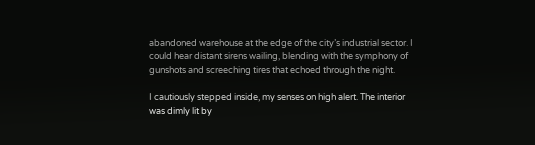abandoned warehouse at the edge of the city’s industrial sector. I could hear distant sirens wailing, blending with the symphony of gunshots and screeching tires that echoed through the night.

I cautiously stepped inside, my senses on high alert. The interior was dimly lit by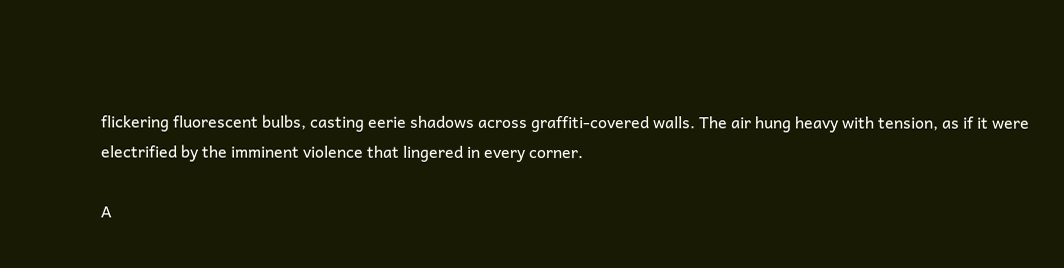flickering fluorescent bulbs, casting eerie shadows across graffiti-covered walls. The air hung heavy with tension, as if it were electrified by the imminent violence that lingered in every corner.

A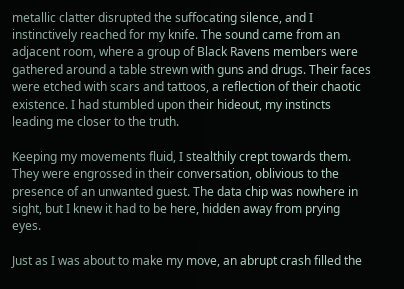metallic clatter disrupted the suffocating silence, and I instinctively reached for my knife. The sound came from an adjacent room, where a group of Black Ravens members were gathered around a table strewn with guns and drugs. Their faces were etched with scars and tattoos, a reflection of their chaotic existence. I had stumbled upon their hideout, my instincts leading me closer to the truth.

Keeping my movements fluid, I stealthily crept towards them. They were engrossed in their conversation, oblivious to the presence of an unwanted guest. The data chip was nowhere in sight, but I knew it had to be here, hidden away from prying eyes.

Just as I was about to make my move, an abrupt crash filled the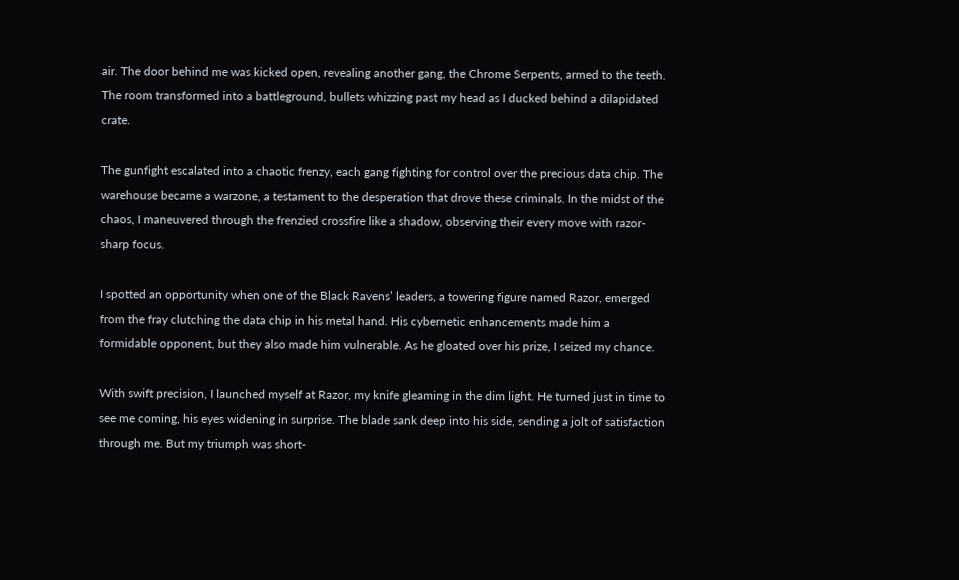air. The door behind me was kicked open, revealing another gang, the Chrome Serpents, armed to the teeth. The room transformed into a battleground, bullets whizzing past my head as I ducked behind a dilapidated crate.

The gunfight escalated into a chaotic frenzy, each gang fighting for control over the precious data chip. The warehouse became a warzone, a testament to the desperation that drove these criminals. In the midst of the chaos, I maneuvered through the frenzied crossfire like a shadow, observing their every move with razor-sharp focus.

I spotted an opportunity when one of the Black Ravens’ leaders, a towering figure named Razor, emerged from the fray clutching the data chip in his metal hand. His cybernetic enhancements made him a formidable opponent, but they also made him vulnerable. As he gloated over his prize, I seized my chance.

With swift precision, I launched myself at Razor, my knife gleaming in the dim light. He turned just in time to see me coming, his eyes widening in surprise. The blade sank deep into his side, sending a jolt of satisfaction through me. But my triumph was short-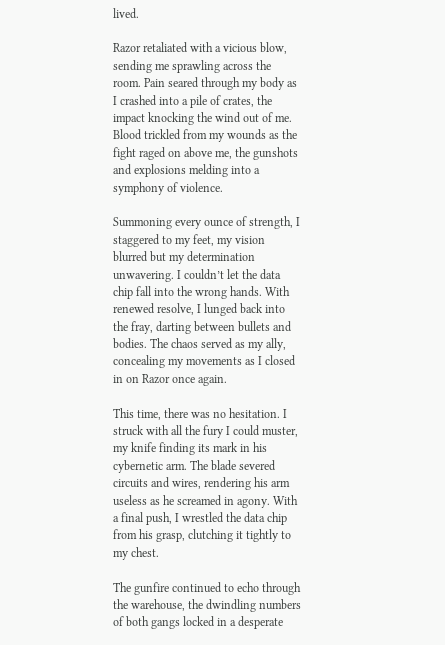lived.

Razor retaliated with a vicious blow, sending me sprawling across the room. Pain seared through my body as I crashed into a pile of crates, the impact knocking the wind out of me. Blood trickled from my wounds as the fight raged on above me, the gunshots and explosions melding into a symphony of violence.

Summoning every ounce of strength, I staggered to my feet, my vision blurred but my determination unwavering. I couldn’t let the data chip fall into the wrong hands. With renewed resolve, I lunged back into the fray, darting between bullets and bodies. The chaos served as my ally, concealing my movements as I closed in on Razor once again.

This time, there was no hesitation. I struck with all the fury I could muster, my knife finding its mark in his cybernetic arm. The blade severed circuits and wires, rendering his arm useless as he screamed in agony. With a final push, I wrestled the data chip from his grasp, clutching it tightly to my chest.

The gunfire continued to echo through the warehouse, the dwindling numbers of both gangs locked in a desperate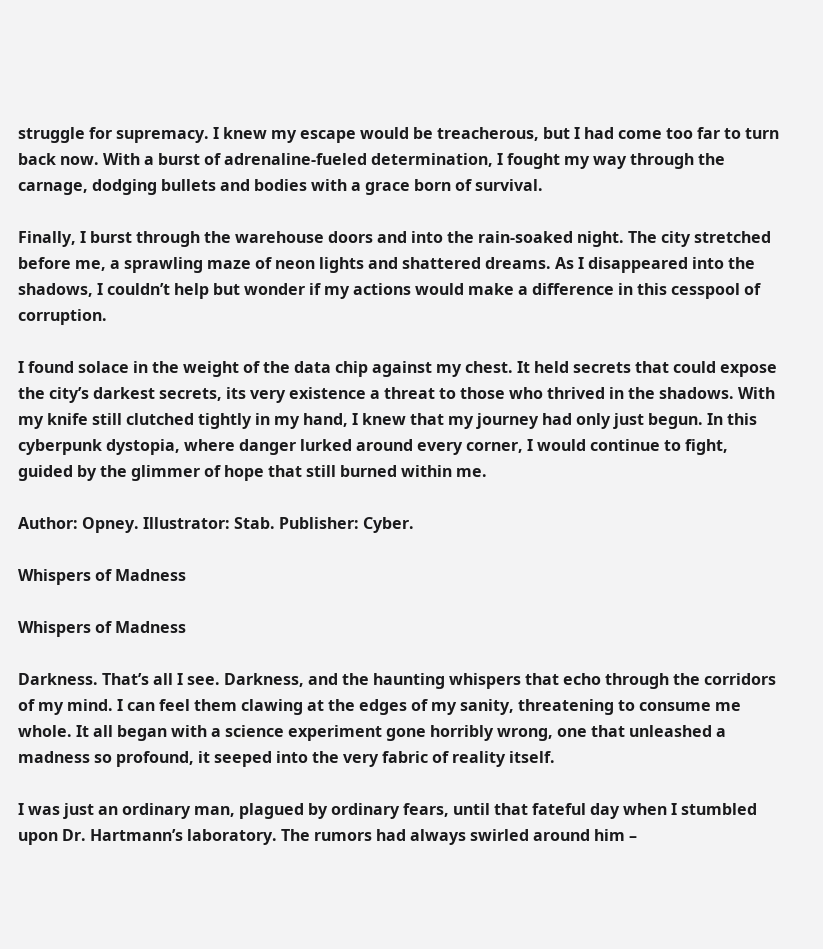struggle for supremacy. I knew my escape would be treacherous, but I had come too far to turn back now. With a burst of adrenaline-fueled determination, I fought my way through the carnage, dodging bullets and bodies with a grace born of survival.

Finally, I burst through the warehouse doors and into the rain-soaked night. The city stretched before me, a sprawling maze of neon lights and shattered dreams. As I disappeared into the shadows, I couldn’t help but wonder if my actions would make a difference in this cesspool of corruption.

I found solace in the weight of the data chip against my chest. It held secrets that could expose the city’s darkest secrets, its very existence a threat to those who thrived in the shadows. With my knife still clutched tightly in my hand, I knew that my journey had only just begun. In this cyberpunk dystopia, where danger lurked around every corner, I would continue to fight, guided by the glimmer of hope that still burned within me.

Author: Opney. Illustrator: Stab. Publisher: Cyber.

Whispers of Madness

Whispers of Madness

Darkness. That’s all I see. Darkness, and the haunting whispers that echo through the corridors of my mind. I can feel them clawing at the edges of my sanity, threatening to consume me whole. It all began with a science experiment gone horribly wrong, one that unleashed a madness so profound, it seeped into the very fabric of reality itself.

I was just an ordinary man, plagued by ordinary fears, until that fateful day when I stumbled upon Dr. Hartmann’s laboratory. The rumors had always swirled around him –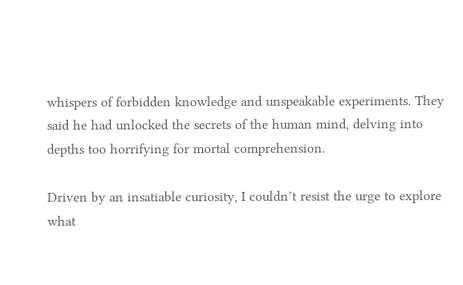whispers of forbidden knowledge and unspeakable experiments. They said he had unlocked the secrets of the human mind, delving into depths too horrifying for mortal comprehension.

Driven by an insatiable curiosity, I couldn’t resist the urge to explore what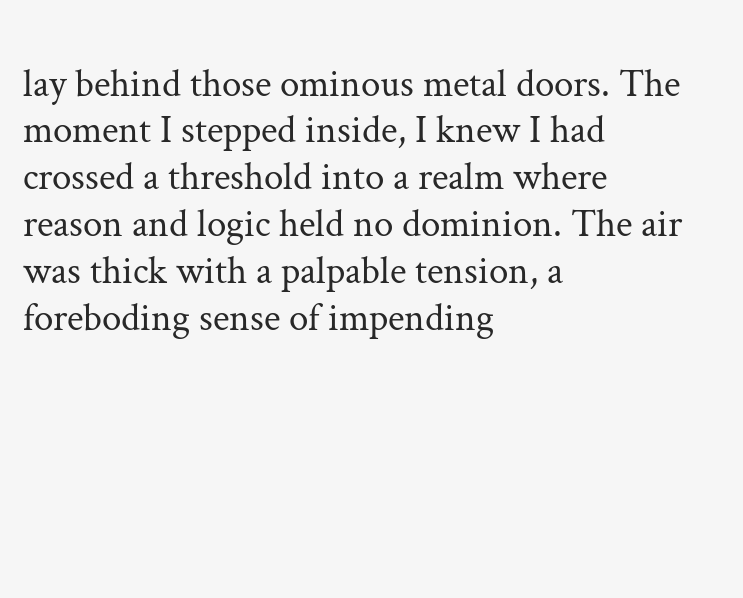lay behind those ominous metal doors. The moment I stepped inside, I knew I had crossed a threshold into a realm where reason and logic held no dominion. The air was thick with a palpable tension, a foreboding sense of impending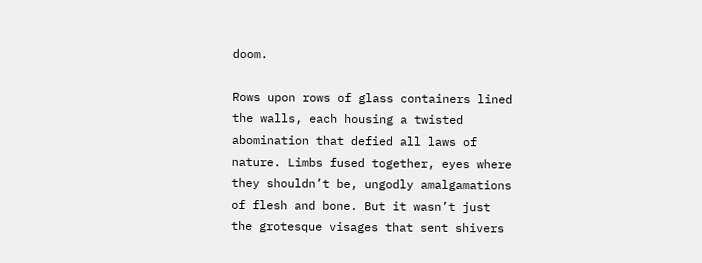doom.

Rows upon rows of glass containers lined the walls, each housing a twisted abomination that defied all laws of nature. Limbs fused together, eyes where they shouldn’t be, ungodly amalgamations of flesh and bone. But it wasn’t just the grotesque visages that sent shivers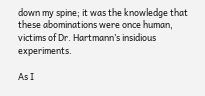down my spine; it was the knowledge that these abominations were once human, victims of Dr. Hartmann’s insidious experiments.

As I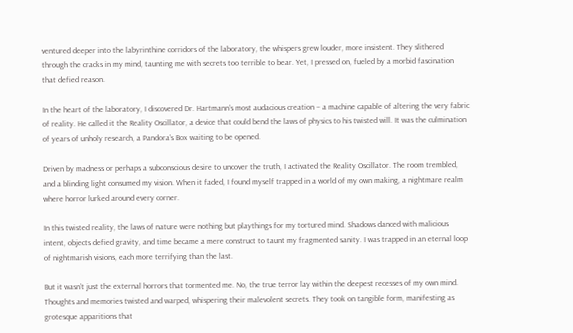ventured deeper into the labyrinthine corridors of the laboratory, the whispers grew louder, more insistent. They slithered through the cracks in my mind, taunting me with secrets too terrible to bear. Yet, I pressed on, fueled by a morbid fascination that defied reason.

In the heart of the laboratory, I discovered Dr. Hartmann’s most audacious creation – a machine capable of altering the very fabric of reality. He called it the Reality Oscillator, a device that could bend the laws of physics to his twisted will. It was the culmination of years of unholy research, a Pandora’s Box waiting to be opened.

Driven by madness or perhaps a subconscious desire to uncover the truth, I activated the Reality Oscillator. The room trembled, and a blinding light consumed my vision. When it faded, I found myself trapped in a world of my own making, a nightmare realm where horror lurked around every corner.

In this twisted reality, the laws of nature were nothing but playthings for my tortured mind. Shadows danced with malicious intent, objects defied gravity, and time became a mere construct to taunt my fragmented sanity. I was trapped in an eternal loop of nightmarish visions, each more terrifying than the last.

But it wasn’t just the external horrors that tormented me. No, the true terror lay within the deepest recesses of my own mind. Thoughts and memories twisted and warped, whispering their malevolent secrets. They took on tangible form, manifesting as grotesque apparitions that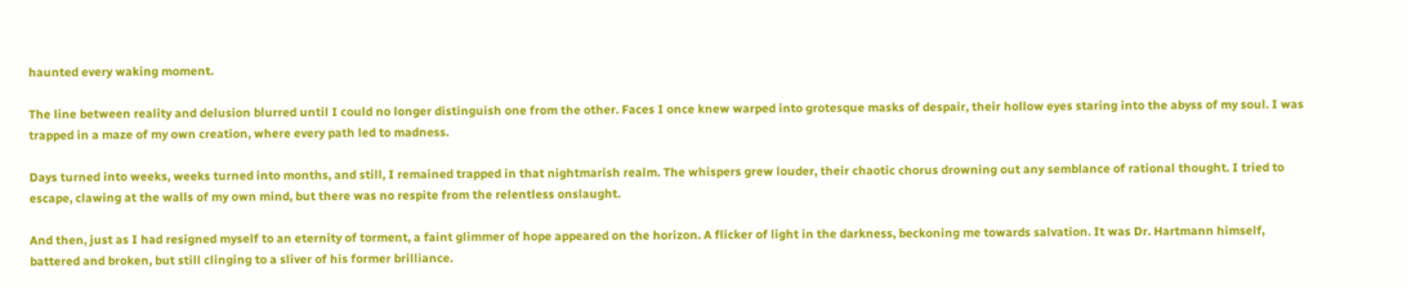haunted every waking moment.

The line between reality and delusion blurred until I could no longer distinguish one from the other. Faces I once knew warped into grotesque masks of despair, their hollow eyes staring into the abyss of my soul. I was trapped in a maze of my own creation, where every path led to madness.

Days turned into weeks, weeks turned into months, and still, I remained trapped in that nightmarish realm. The whispers grew louder, their chaotic chorus drowning out any semblance of rational thought. I tried to escape, clawing at the walls of my own mind, but there was no respite from the relentless onslaught.

And then, just as I had resigned myself to an eternity of torment, a faint glimmer of hope appeared on the horizon. A flicker of light in the darkness, beckoning me towards salvation. It was Dr. Hartmann himself, battered and broken, but still clinging to a sliver of his former brilliance.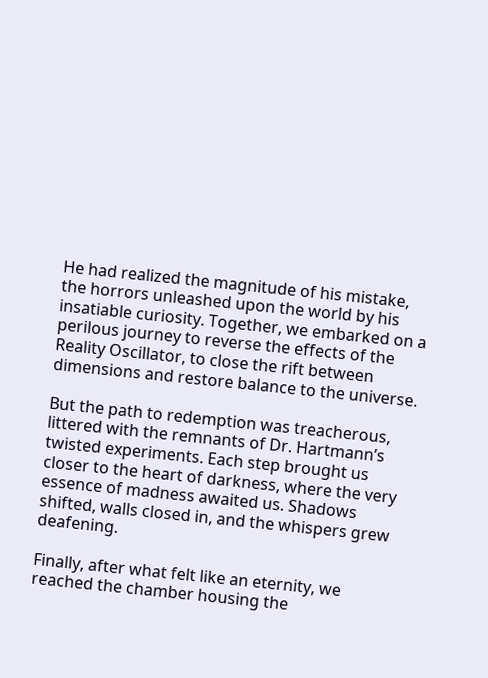He had realized the magnitude of his mistake, the horrors unleashed upon the world by his insatiable curiosity. Together, we embarked on a perilous journey to reverse the effects of the Reality Oscillator, to close the rift between dimensions and restore balance to the universe.

But the path to redemption was treacherous, littered with the remnants of Dr. Hartmann’s twisted experiments. Each step brought us closer to the heart of darkness, where the very essence of madness awaited us. Shadows shifted, walls closed in, and the whispers grew deafening.

Finally, after what felt like an eternity, we reached the chamber housing the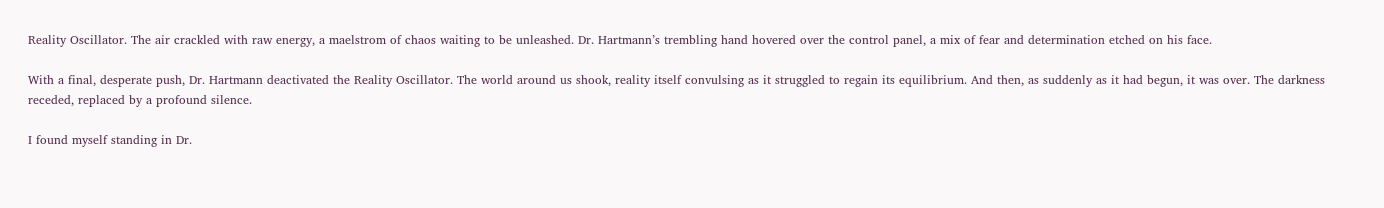Reality Oscillator. The air crackled with raw energy, a maelstrom of chaos waiting to be unleashed. Dr. Hartmann’s trembling hand hovered over the control panel, a mix of fear and determination etched on his face.

With a final, desperate push, Dr. Hartmann deactivated the Reality Oscillator. The world around us shook, reality itself convulsing as it struggled to regain its equilibrium. And then, as suddenly as it had begun, it was over. The darkness receded, replaced by a profound silence.

I found myself standing in Dr.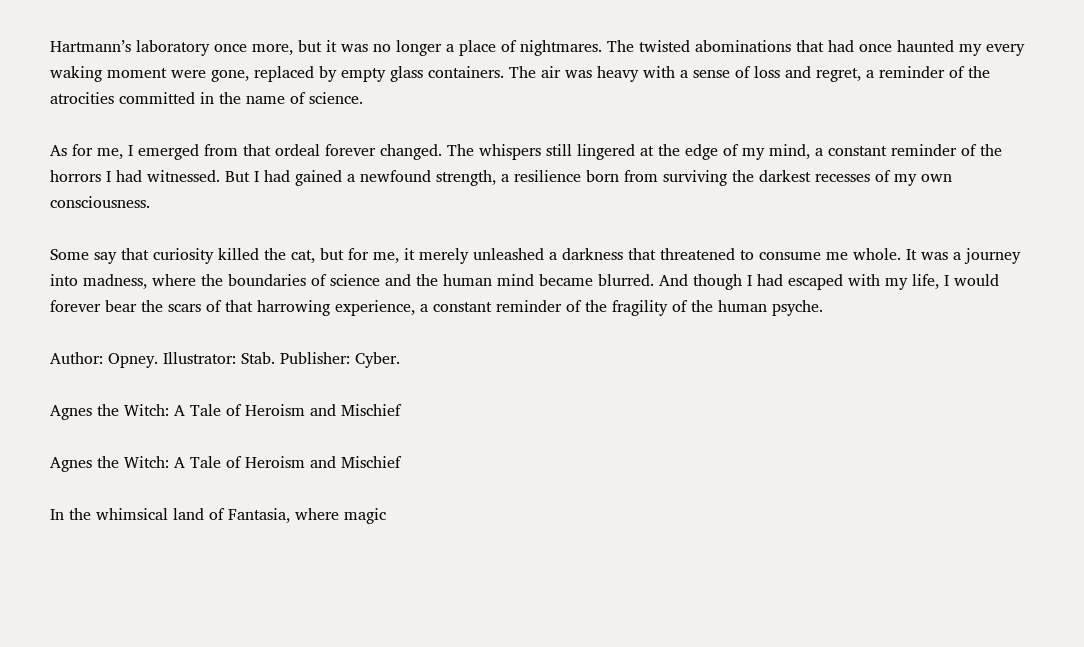Hartmann’s laboratory once more, but it was no longer a place of nightmares. The twisted abominations that had once haunted my every waking moment were gone, replaced by empty glass containers. The air was heavy with a sense of loss and regret, a reminder of the atrocities committed in the name of science.

As for me, I emerged from that ordeal forever changed. The whispers still lingered at the edge of my mind, a constant reminder of the horrors I had witnessed. But I had gained a newfound strength, a resilience born from surviving the darkest recesses of my own consciousness.

Some say that curiosity killed the cat, but for me, it merely unleashed a darkness that threatened to consume me whole. It was a journey into madness, where the boundaries of science and the human mind became blurred. And though I had escaped with my life, I would forever bear the scars of that harrowing experience, a constant reminder of the fragility of the human psyche.

Author: Opney. Illustrator: Stab. Publisher: Cyber.

Agnes the Witch: A Tale of Heroism and Mischief

Agnes the Witch: A Tale of Heroism and Mischief

In the whimsical land of Fantasia, where magic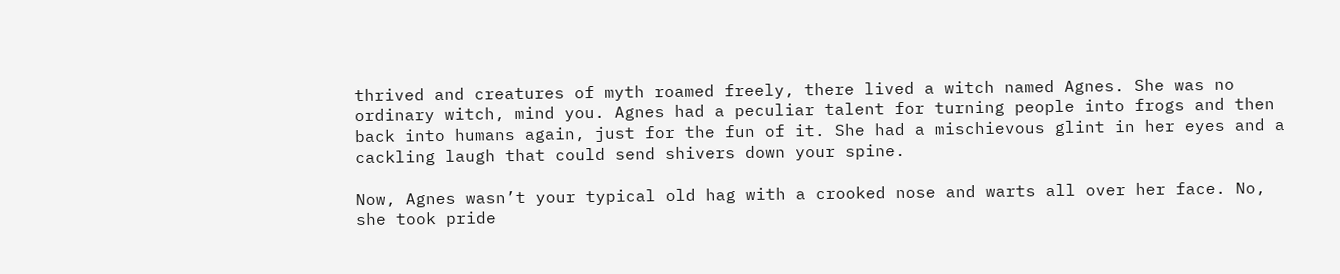thrived and creatures of myth roamed freely, there lived a witch named Agnes. She was no ordinary witch, mind you. Agnes had a peculiar talent for turning people into frogs and then back into humans again, just for the fun of it. She had a mischievous glint in her eyes and a cackling laugh that could send shivers down your spine.

Now, Agnes wasn’t your typical old hag with a crooked nose and warts all over her face. No, she took pride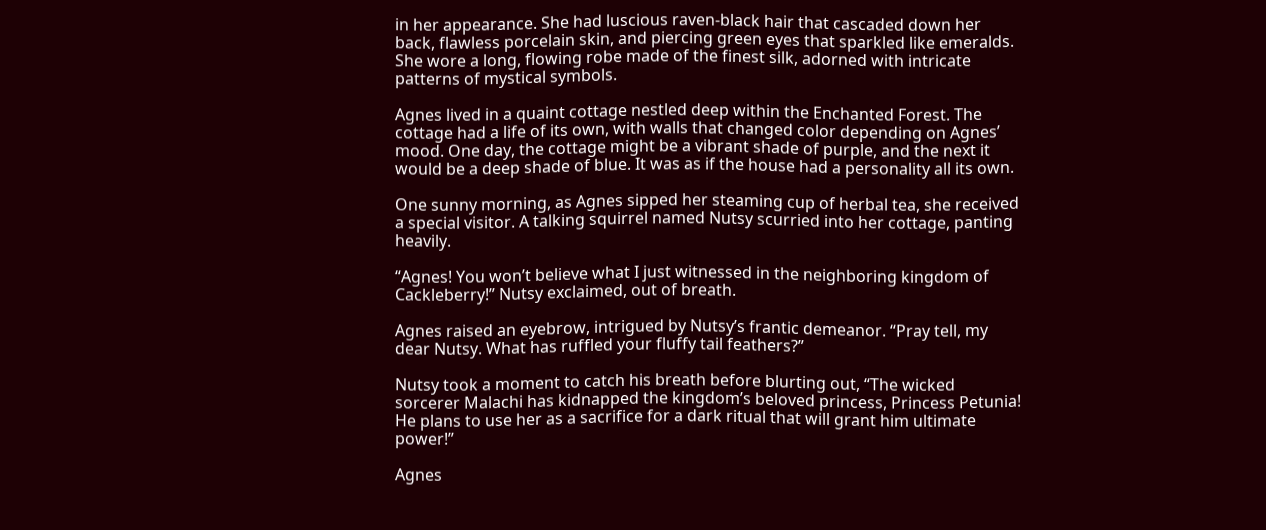in her appearance. She had luscious raven-black hair that cascaded down her back, flawless porcelain skin, and piercing green eyes that sparkled like emeralds. She wore a long, flowing robe made of the finest silk, adorned with intricate patterns of mystical symbols.

Agnes lived in a quaint cottage nestled deep within the Enchanted Forest. The cottage had a life of its own, with walls that changed color depending on Agnes’ mood. One day, the cottage might be a vibrant shade of purple, and the next it would be a deep shade of blue. It was as if the house had a personality all its own.

One sunny morning, as Agnes sipped her steaming cup of herbal tea, she received a special visitor. A talking squirrel named Nutsy scurried into her cottage, panting heavily.

“Agnes! You won’t believe what I just witnessed in the neighboring kingdom of Cackleberry!” Nutsy exclaimed, out of breath.

Agnes raised an eyebrow, intrigued by Nutsy’s frantic demeanor. “Pray tell, my dear Nutsy. What has ruffled your fluffy tail feathers?”

Nutsy took a moment to catch his breath before blurting out, “The wicked sorcerer Malachi has kidnapped the kingdom’s beloved princess, Princess Petunia! He plans to use her as a sacrifice for a dark ritual that will grant him ultimate power!”

Agnes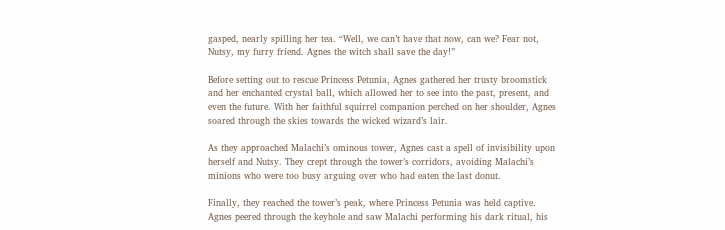gasped, nearly spilling her tea. “Well, we can’t have that now, can we? Fear not, Nutsy, my furry friend. Agnes the witch shall save the day!”

Before setting out to rescue Princess Petunia, Agnes gathered her trusty broomstick and her enchanted crystal ball, which allowed her to see into the past, present, and even the future. With her faithful squirrel companion perched on her shoulder, Agnes soared through the skies towards the wicked wizard’s lair.

As they approached Malachi’s ominous tower, Agnes cast a spell of invisibility upon herself and Nutsy. They crept through the tower’s corridors, avoiding Malachi’s minions who were too busy arguing over who had eaten the last donut.

Finally, they reached the tower’s peak, where Princess Petunia was held captive. Agnes peered through the keyhole and saw Malachi performing his dark ritual, his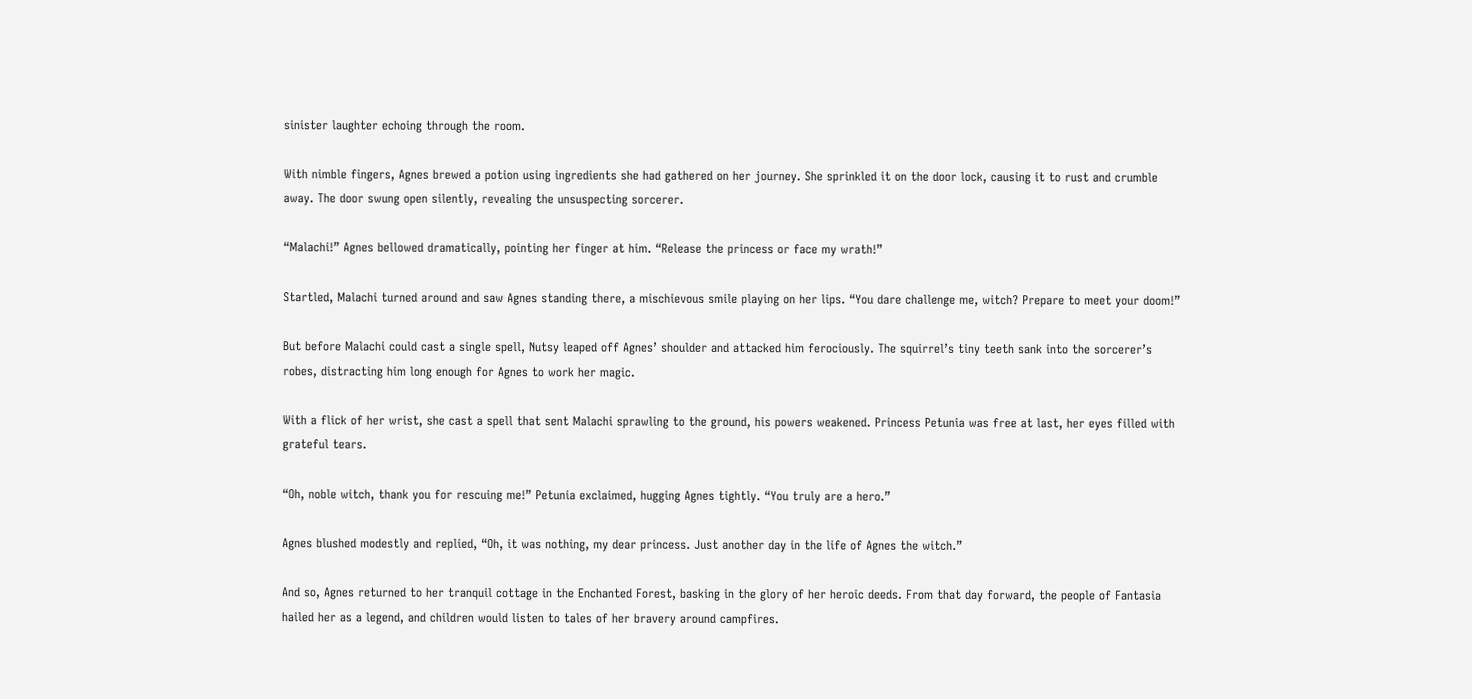sinister laughter echoing through the room.

With nimble fingers, Agnes brewed a potion using ingredients she had gathered on her journey. She sprinkled it on the door lock, causing it to rust and crumble away. The door swung open silently, revealing the unsuspecting sorcerer.

“Malachi!” Agnes bellowed dramatically, pointing her finger at him. “Release the princess or face my wrath!”

Startled, Malachi turned around and saw Agnes standing there, a mischievous smile playing on her lips. “You dare challenge me, witch? Prepare to meet your doom!”

But before Malachi could cast a single spell, Nutsy leaped off Agnes’ shoulder and attacked him ferociously. The squirrel’s tiny teeth sank into the sorcerer’s robes, distracting him long enough for Agnes to work her magic.

With a flick of her wrist, she cast a spell that sent Malachi sprawling to the ground, his powers weakened. Princess Petunia was free at last, her eyes filled with grateful tears.

“Oh, noble witch, thank you for rescuing me!” Petunia exclaimed, hugging Agnes tightly. “You truly are a hero.”

Agnes blushed modestly and replied, “Oh, it was nothing, my dear princess. Just another day in the life of Agnes the witch.”

And so, Agnes returned to her tranquil cottage in the Enchanted Forest, basking in the glory of her heroic deeds. From that day forward, the people of Fantasia hailed her as a legend, and children would listen to tales of her bravery around campfires.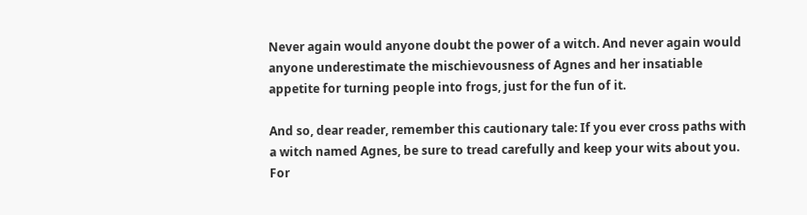Never again would anyone doubt the power of a witch. And never again would anyone underestimate the mischievousness of Agnes and her insatiable appetite for turning people into frogs, just for the fun of it.

And so, dear reader, remember this cautionary tale: If you ever cross paths with a witch named Agnes, be sure to tread carefully and keep your wits about you. For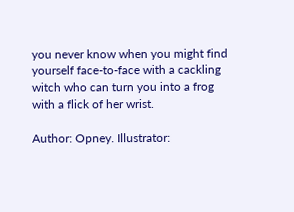you never know when you might find yourself face-to-face with a cackling witch who can turn you into a frog with a flick of her wrist.

Author: Opney. Illustrator: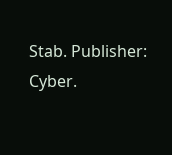Stab. Publisher: Cyber.